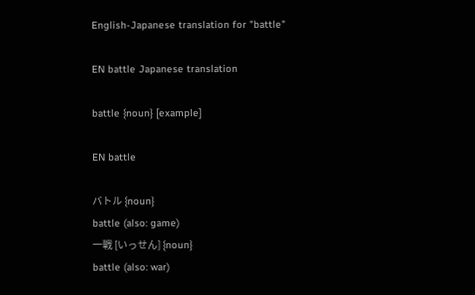English-Japanese translation for "battle"

EN battle Japanese translation

battle {noun} [example]

EN battle

バトル {noun}
battle (also: game)
一戦 [いっせん] {noun}
battle (also: war)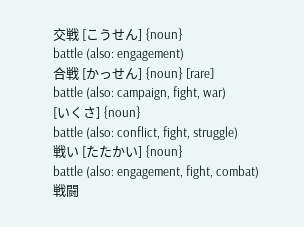交戦 [こうせん] {noun}
battle (also: engagement)
合戦 [かっせん] {noun} [rare]
battle (also: campaign, fight, war)
[いくさ] {noun}
battle (also: conflict, fight, struggle)
戦い [たたかい] {noun}
battle (also: engagement, fight, combat)
戦闘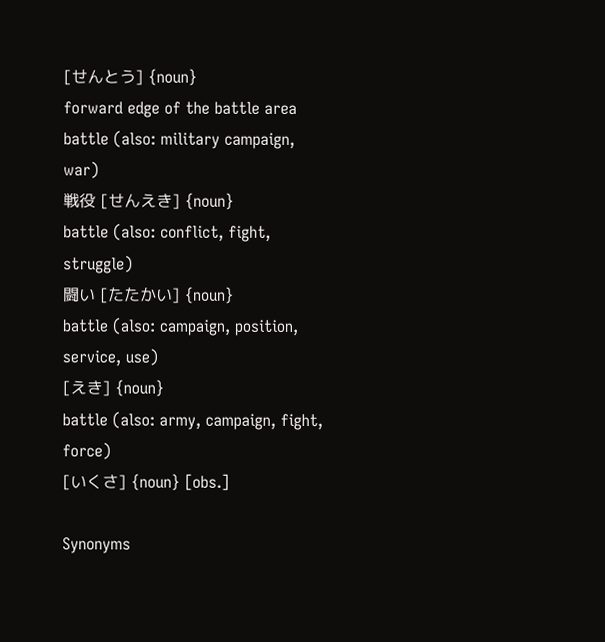[せんとう] {noun}
forward edge of the battle area
battle (also: military campaign, war)
戦役 [せんえき] {noun}
battle (also: conflict, fight, struggle)
闘い [たたかい] {noun}
battle (also: campaign, position, service, use)
[えき] {noun}
battle (also: army, campaign, fight, force)
[いくさ] {noun} [obs.]

Synonyms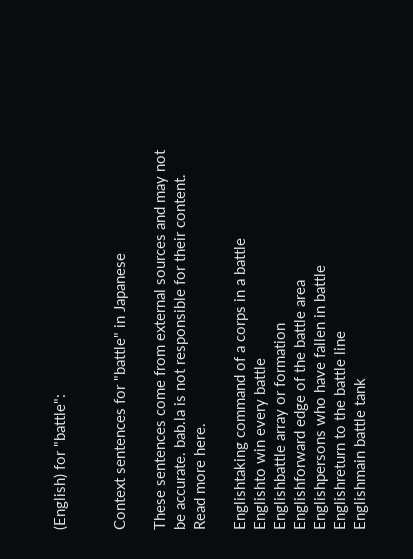(English) for "battle":


Context sentences for "battle" in Japanese

These sentences come from external sources and may not be accurate. bab.la is not responsible for their content. Read more here.

Englishtaking command of a corps in a battle
Englishto win every battle
Englishbattle array or formation
Englishforward edge of the battle area
Englishpersons who have fallen in battle
Englishreturn to the battle line
Englishmain battle tank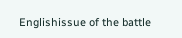Englishissue of the battle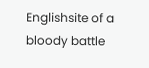Englishsite of a bloody battle